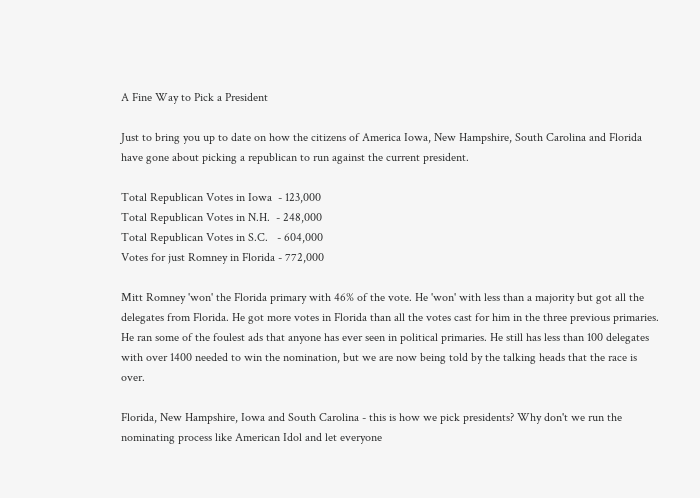A Fine Way to Pick a President

Just to bring you up to date on how the citizens of America Iowa, New Hampshire, South Carolina and Florida have gone about picking a republican to run against the current president.

Total Republican Votes in Iowa  - 123,000
Total Republican Votes in N.H.  - 248,000
Total Republican Votes in S.C.   - 604,000
Votes for just Romney in Florida - 772,000

Mitt Romney 'won' the Florida primary with 46% of the vote. He 'won' with less than a majority but got all the delegates from Florida. He got more votes in Florida than all the votes cast for him in the three previous primaries. He ran some of the foulest ads that anyone has ever seen in political primaries. He still has less than 100 delegates with over 1400 needed to win the nomination, but we are now being told by the talking heads that the race is over.

Florida, New Hampshire, Iowa and South Carolina - this is how we pick presidents? Why don't we run the nominating process like American Idol and let everyone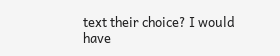text their choice? I would have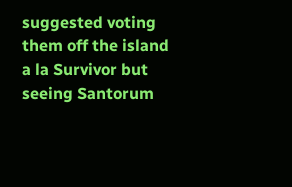suggested voting them off the island a la Survivor but seeing Santorum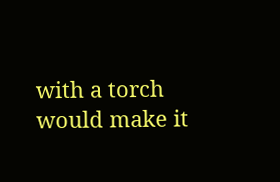with a torch would make it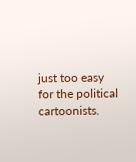just too easy for the political cartoonists.